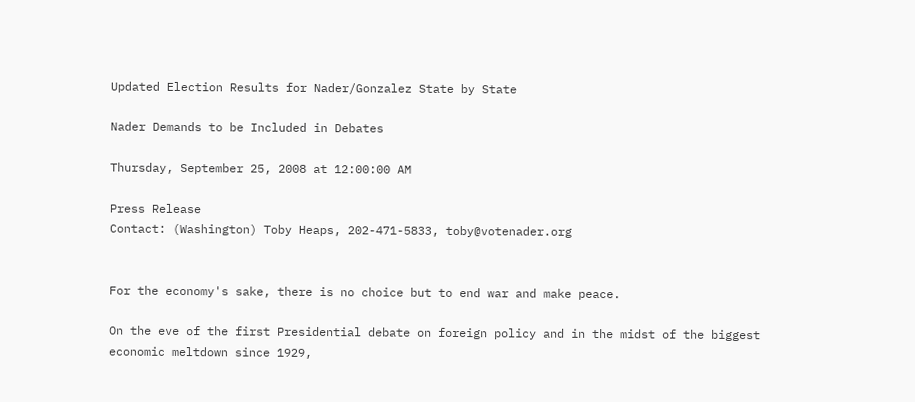Updated Election Results for Nader/Gonzalez State by State

Nader Demands to be Included in Debates

Thursday, September 25, 2008 at 12:00:00 AM

Press Release
Contact: (Washington) Toby Heaps, 202-471-5833, toby@votenader.org


For the economy's sake, there is no choice but to end war and make peace.

On the eve of the first Presidential debate on foreign policy and in the midst of the biggest economic meltdown since 1929,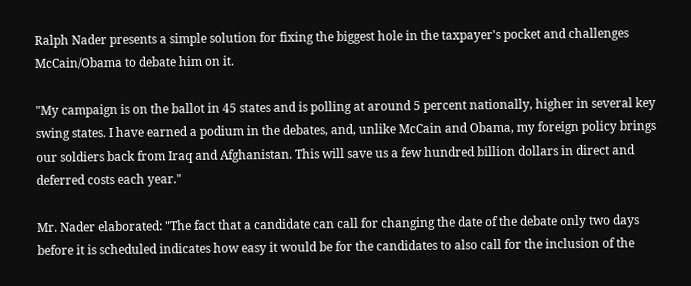Ralph Nader presents a simple solution for fixing the biggest hole in the taxpayer's pocket and challenges McCain/Obama to debate him on it.

"My campaign is on the ballot in 45 states and is polling at around 5 percent nationally, higher in several key swing states. I have earned a podium in the debates, and, unlike McCain and Obama, my foreign policy brings our soldiers back from Iraq and Afghanistan. This will save us a few hundred billion dollars in direct and deferred costs each year."

Mr. Nader elaborated: "The fact that a candidate can call for changing the date of the debate only two days before it is scheduled indicates how easy it would be for the candidates to also call for the inclusion of the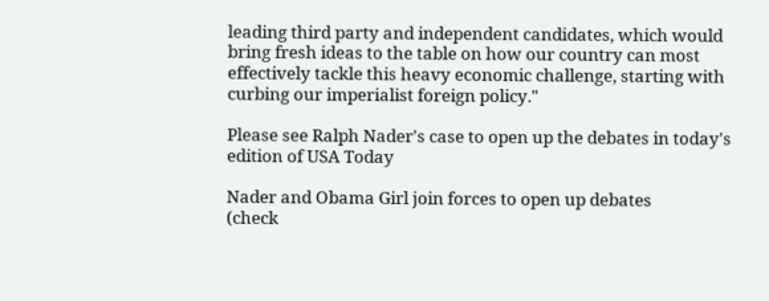leading third party and independent candidates, which would bring fresh ideas to the table on how our country can most effectively tackle this heavy economic challenge, starting with curbing our imperialist foreign policy."

Please see Ralph Nader's case to open up the debates in today's edition of USA Today

Nader and Obama Girl join forces to open up debates
(check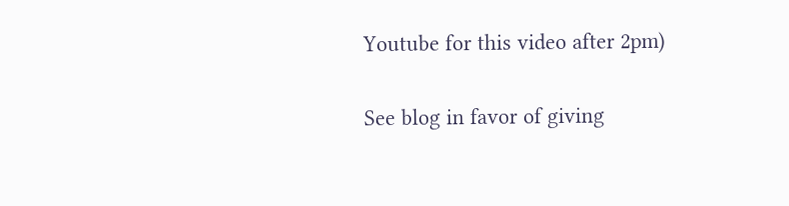Youtube for this video after 2pm)

See blog in favor of giving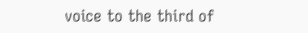voice to the third of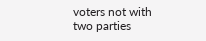voters not with two parties